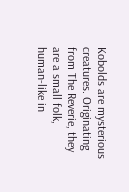Kobolds are mysterious creatures. Originating from The Reverie, they are a small folk, human-like in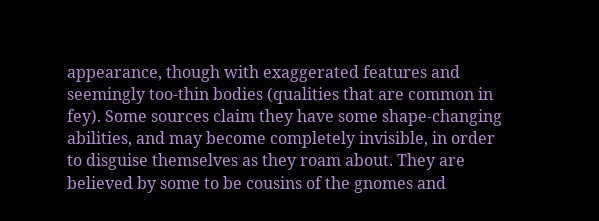appearance, though with exaggerated features and seemingly too-thin bodies (qualities that are common in fey). Some sources claim they have some shape-changing abilities, and may become completely invisible, in order to disguise themselves as they roam about. They are believed by some to be cousins of the gnomes and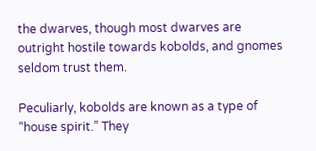the dwarves, though most dwarves are outright hostile towards kobolds, and gnomes seldom trust them.

Peculiarly, kobolds are known as a type of “house spirit.” They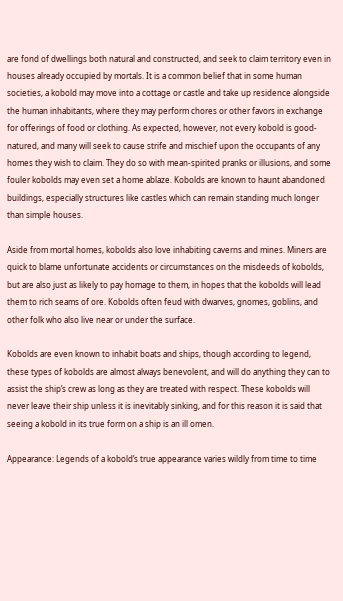are fond of dwellings both natural and constructed, and seek to claim territory even in houses already occupied by mortals. It is a common belief that in some human societies, a kobold may move into a cottage or castle and take up residence alongside the human inhabitants, where they may perform chores or other favors in exchange for offerings of food or clothing. As expected, however, not every kobold is good-natured, and many will seek to cause strife and mischief upon the occupants of any homes they wish to claim. They do so with mean-spirited pranks or illusions, and some fouler kobolds may even set a home ablaze. Kobolds are known to haunt abandoned buildings, especially structures like castles which can remain standing much longer than simple houses.

Aside from mortal homes, kobolds also love inhabiting caverns and mines. Miners are quick to blame unfortunate accidents or circumstances on the misdeeds of kobolds, but are also just as likely to pay homage to them, in hopes that the kobolds will lead them to rich seams of ore. Kobolds often feud with dwarves, gnomes, goblins, and other folk who also live near or under the surface.

Kobolds are even known to inhabit boats and ships, though according to legend, these types of kobolds are almost always benevolent, and will do anything they can to assist the ship’s crew as long as they are treated with respect. These kobolds will never leave their ship unless it is inevitably sinking, and for this reason it is said that seeing a kobold in its true form on a ship is an ill omen.

Appearance: Legends of a kobold’s true appearance varies wildly from time to time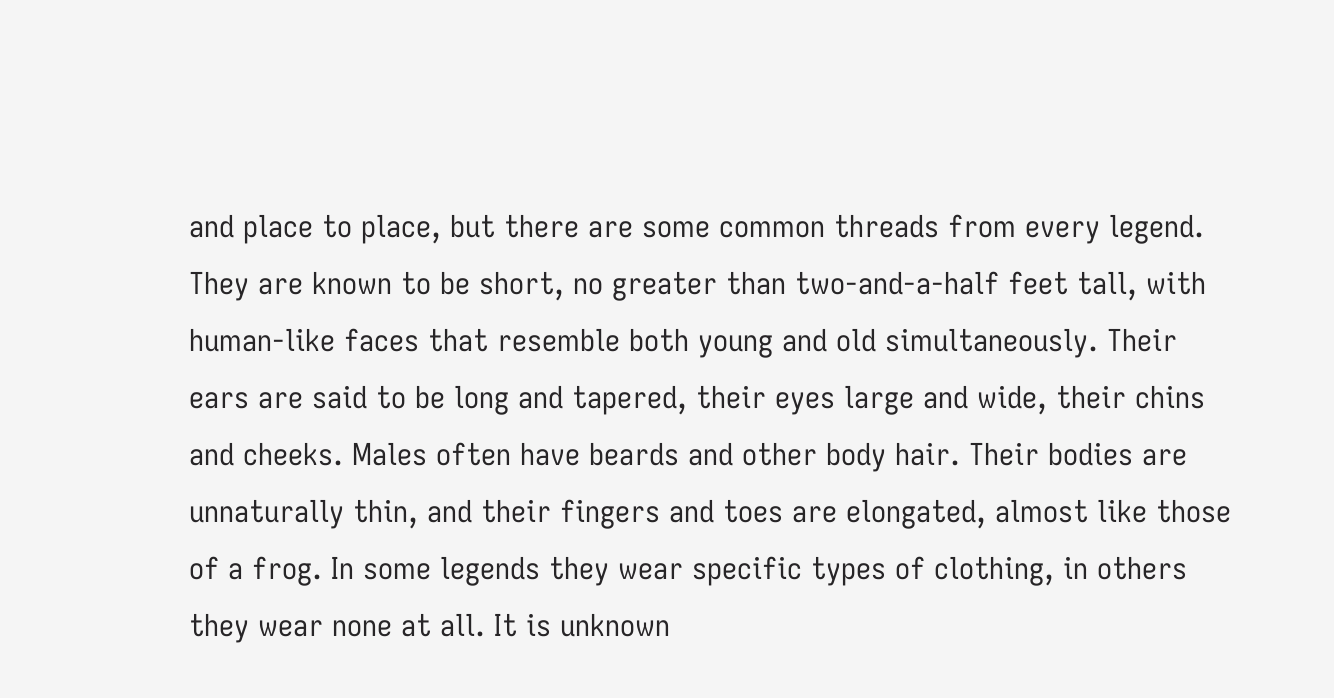and place to place, but there are some common threads from every legend. They are known to be short, no greater than two-and-a-half feet tall, with human-like faces that resemble both young and old simultaneously. Their ears are said to be long and tapered, their eyes large and wide, their chins and cheeks. Males often have beards and other body hair. Their bodies are unnaturally thin, and their fingers and toes are elongated, almost like those of a frog. In some legends they wear specific types of clothing, in others they wear none at all. It is unknown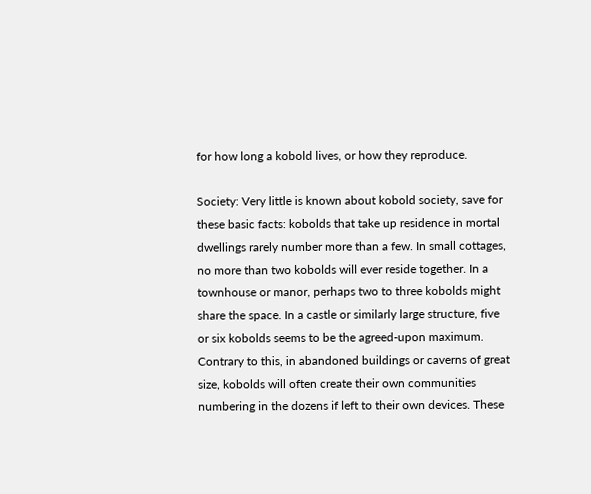for how long a kobold lives, or how they reproduce.

Society: Very little is known about kobold society, save for these basic facts: kobolds that take up residence in mortal dwellings rarely number more than a few. In small cottages, no more than two kobolds will ever reside together. In a townhouse or manor, perhaps two to three kobolds might share the space. In a castle or similarly large structure, five or six kobolds seems to be the agreed-upon maximum. Contrary to this, in abandoned buildings or caverns of great size, kobolds will often create their own communities numbering in the dozens if left to their own devices. These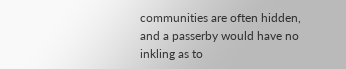communities are often hidden, and a passerby would have no inkling as to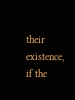their existence, if the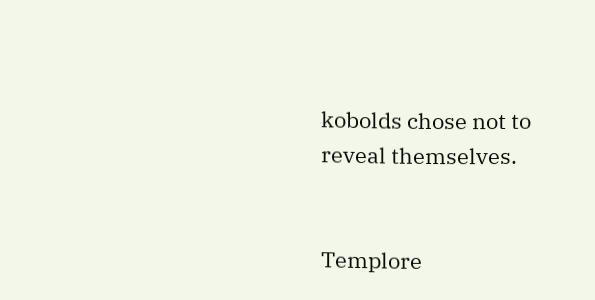kobolds chose not to reveal themselves.


Templore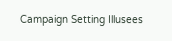Campaign Setting Illusees